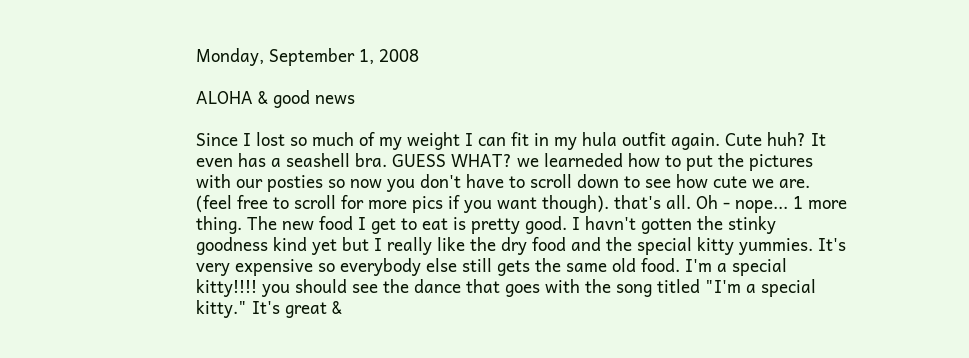Monday, September 1, 2008

ALOHA & good news

Since I lost so much of my weight I can fit in my hula outfit again. Cute huh? It even has a seashell bra. GUESS WHAT? we learneded how to put the pictures with our posties so now you don't have to scroll down to see how cute we are. (feel free to scroll for more pics if you want though). that's all. Oh - nope... 1 more thing. The new food I get to eat is pretty good. I havn't gotten the stinky goodness kind yet but I really like the dry food and the special kitty yummies. It's very expensive so everybody else still gets the same old food. I'm a special kitty!!!! you should see the dance that goes with the song titled "I'm a special kitty." It's great &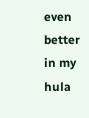even better in my hula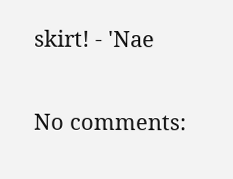skirt! - 'Nae

No comments: